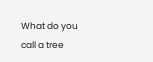What do you call a tree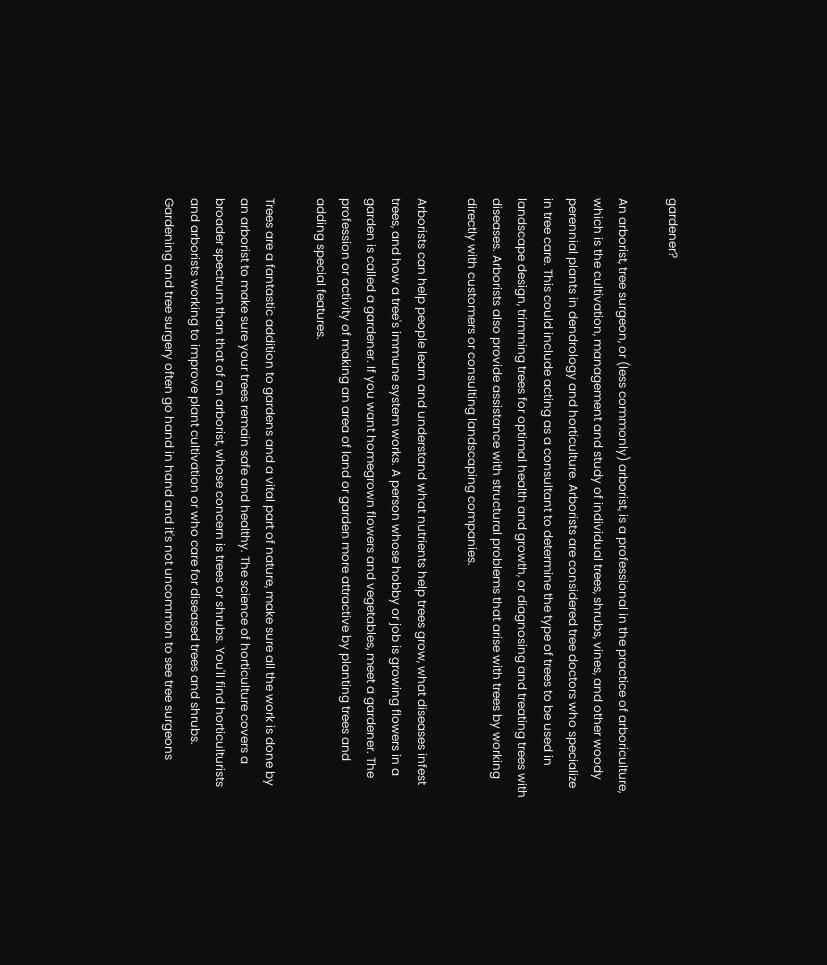gardener?

An arborist, tree surgeon, or (less commonly) arborist, is a professional in the practice of arboriculture, which is the cultivation, management and study of individual trees, shrubs, vines, and other woody perennial plants in dendrology and horticulture. Arborists are considered tree doctors who specialize in tree care. This could include acting as a consultant to determine the type of trees to be used in landscape design, trimming trees for optimal health and growth, or diagnosing and treating trees with diseases. Arborists also provide assistance with structural problems that arise with trees by working directly with customers or consulting landscaping companies.

Arborists can help people learn and understand what nutrients help trees grow, what diseases infest trees, and how a tree's immune system works. A person whose hobby or job is growing flowers in a garden is called a gardener. If you want homegrown flowers and vegetables, meet a gardener. The profession or activity of making an area of land or garden more attractive by planting trees and adding special features.

Trees are a fantastic addition to gardens and a vital part of nature, make sure all the work is done by an arborist to make sure your trees remain safe and healthy. The science of horticulture covers a broader spectrum than that of an arborist, whose concern is trees or shrubs. You'll find horticulturists and arborists working to improve plant cultivation or who care for diseased trees and shrubs. Gardening and tree surgery often go hand in hand and it's not uncommon to see tree surgeons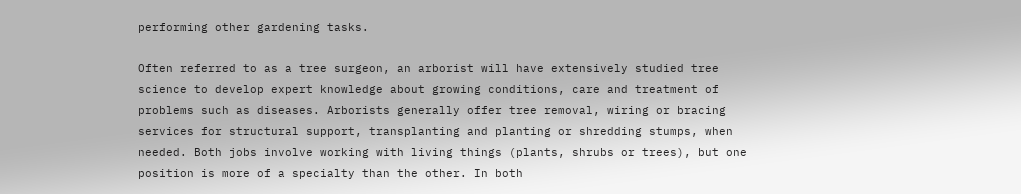performing other gardening tasks.

Often referred to as a tree surgeon, an arborist will have extensively studied tree science to develop expert knowledge about growing conditions, care and treatment of problems such as diseases. Arborists generally offer tree removal, wiring or bracing services for structural support, transplanting and planting or shredding stumps, when needed. Both jobs involve working with living things (plants, shrubs or trees), but one position is more of a specialty than the other. In both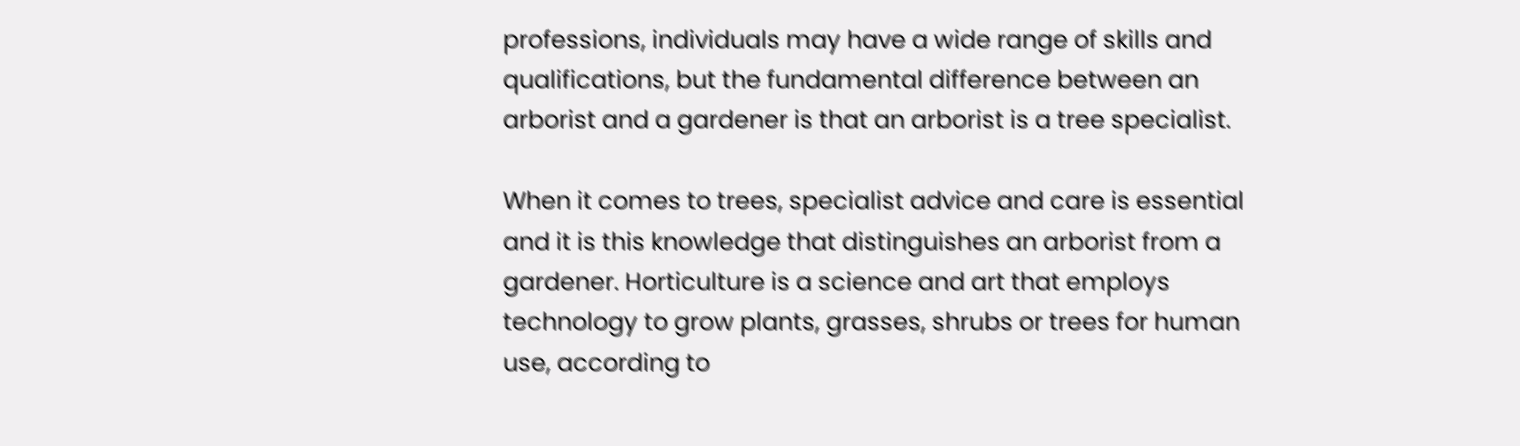professions, individuals may have a wide range of skills and qualifications, but the fundamental difference between an arborist and a gardener is that an arborist is a tree specialist.

When it comes to trees, specialist advice and care is essential and it is this knowledge that distinguishes an arborist from a gardener. Horticulture is a science and art that employs technology to grow plants, grasses, shrubs or trees for human use, according to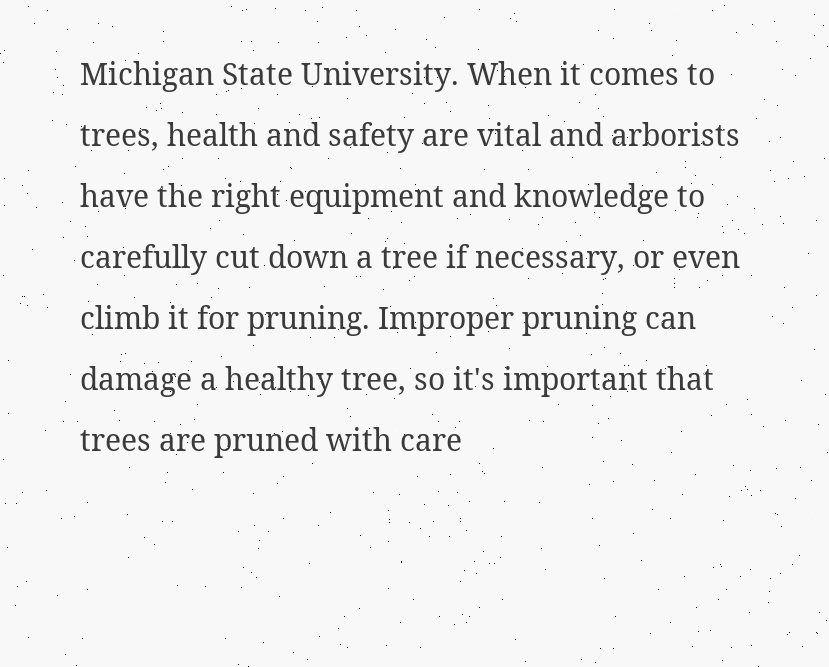Michigan State University. When it comes to trees, health and safety are vital and arborists have the right equipment and knowledge to carefully cut down a tree if necessary, or even climb it for pruning. Improper pruning can damage a healthy tree, so it's important that trees are pruned with care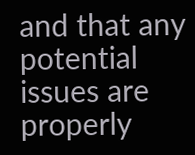and that any potential issues are properly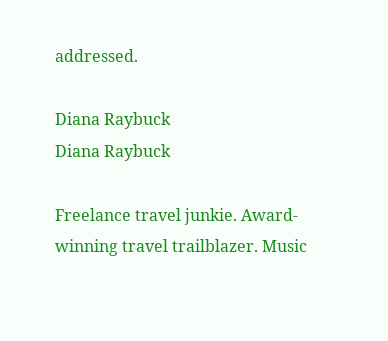addressed.

Diana Raybuck
Diana Raybuck

Freelance travel junkie. Award-winning travel trailblazer. Music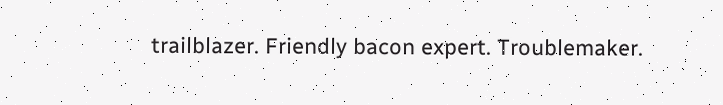trailblazer. Friendly bacon expert. Troublemaker.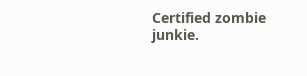Certified zombie junkie.